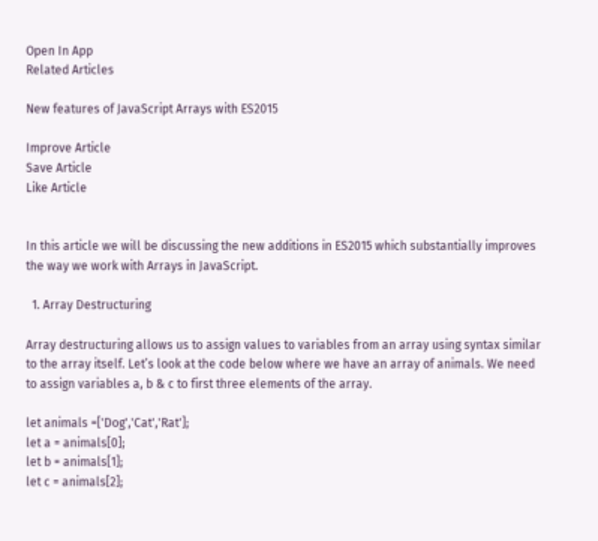Open In App
Related Articles

New features of JavaScript Arrays with ES2015

Improve Article
Save Article
Like Article


In this article we will be discussing the new additions in ES2015 which substantially improves the way we work with Arrays in JavaScript.

  1. Array Destructuring

Array destructuring allows us to assign values to variables from an array using syntax similar to the array itself. Let’s look at the code below where we have an array of animals. We need to assign variables a, b & c to first three elements of the array.

let animals =['Dog','Cat','Rat'];
let a = animals[0];
let b = animals[1];
let c = animals[2];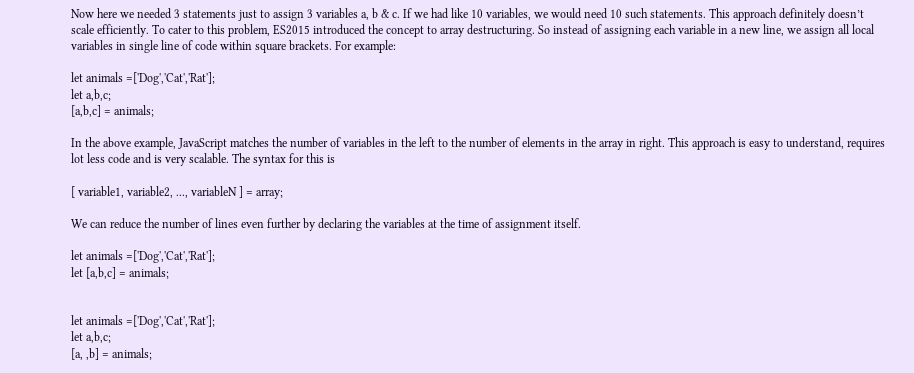Now here we needed 3 statements just to assign 3 variables a, b & c. If we had like 10 variables, we would need 10 such statements. This approach definitely doesn’t scale efficiently. To cater to this problem, ES2015 introduced the concept to array destructuring. So instead of assigning each variable in a new line, we assign all local variables in single line of code within square brackets. For example:

let animals =['Dog','Cat','Rat'];
let a,b,c;
[a,b,c] = animals;

In the above example, JavaScript matches the number of variables in the left to the number of elements in the array in right. This approach is easy to understand, requires lot less code and is very scalable. The syntax for this is

[ variable1, variable2, ..., variableN ] = array;

We can reduce the number of lines even further by declaring the variables at the time of assignment itself.

let animals =['Dog','Cat','Rat'];
let [a,b,c] = animals;


let animals =['Dog','Cat','Rat'];
let a,b,c;
[a, ,b] = animals;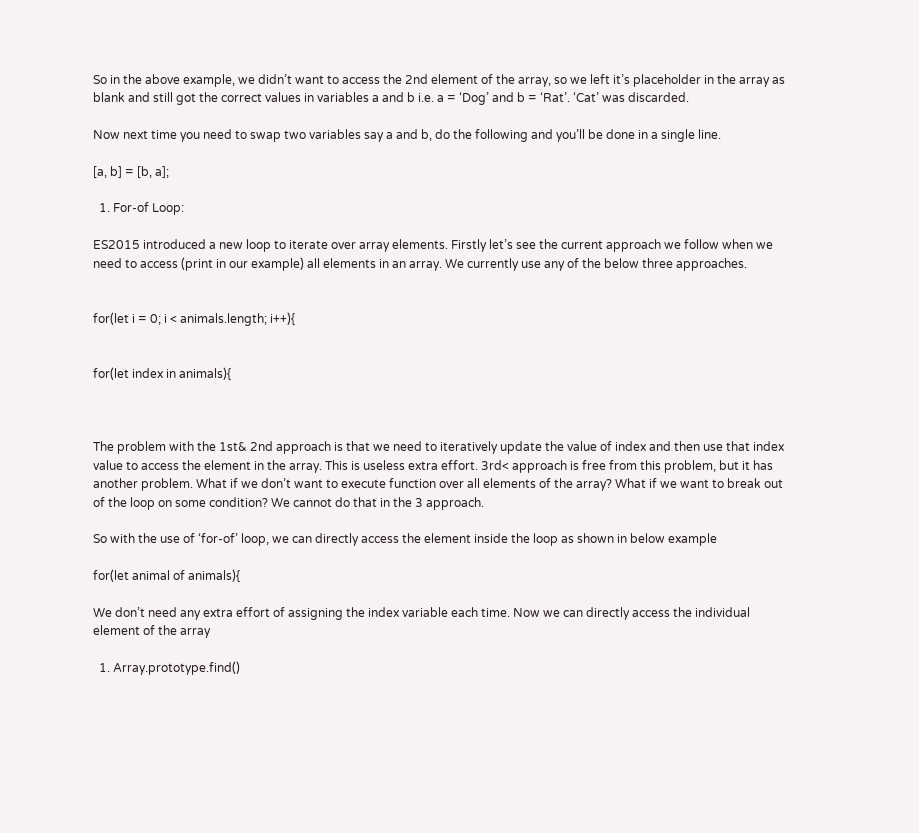So in the above example, we didn’t want to access the 2nd element of the array, so we left it’s placeholder in the array as blank and still got the correct values in variables a and b i.e. a = ‘Dog’ and b = ‘Rat’. ‘Cat’ was discarded.

Now next time you need to swap two variables say a and b, do the following and you’ll be done in a single line.

[a, b] = [b, a];

  1. For-of Loop:

ES2015 introduced a new loop to iterate over array elements. Firstly let’s see the current approach we follow when we need to access (print in our example) all elements in an array. We currently use any of the below three approaches.


for(let i = 0; i < animals.length; i++){


for(let index in animals){



The problem with the 1st& 2nd approach is that we need to iteratively update the value of index and then use that index value to access the element in the array. This is useless extra effort. 3rd< approach is free from this problem, but it has another problem. What if we don’t want to execute function over all elements of the array? What if we want to break out of the loop on some condition? We cannot do that in the 3 approach.

So with the use of ‘for-of’ loop, we can directly access the element inside the loop as shown in below example

for(let animal of animals){

We don’t need any extra effort of assigning the index variable each time. Now we can directly access the individual element of the array

  1. Array.prototype.find()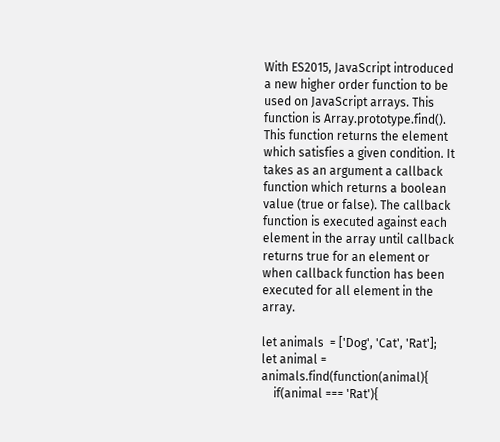With ES2015, JavaScript introduced a new higher order function to be used on JavaScript arrays. This function is Array.prototype.find(). This function returns the element which satisfies a given condition. It takes as an argument a callback function which returns a boolean value (true or false). The callback function is executed against each element in the array until callback returns true for an element or when callback function has been executed for all element in the array.

let animals  = ['Dog', 'Cat', 'Rat'];
let animal = animals.find(function(animal){
    if(animal === 'Rat'){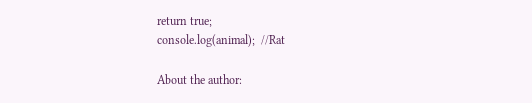return true;
console.log(animal);  //Rat

About the author: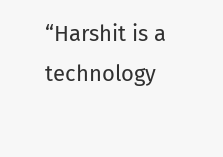“Harshit is a technology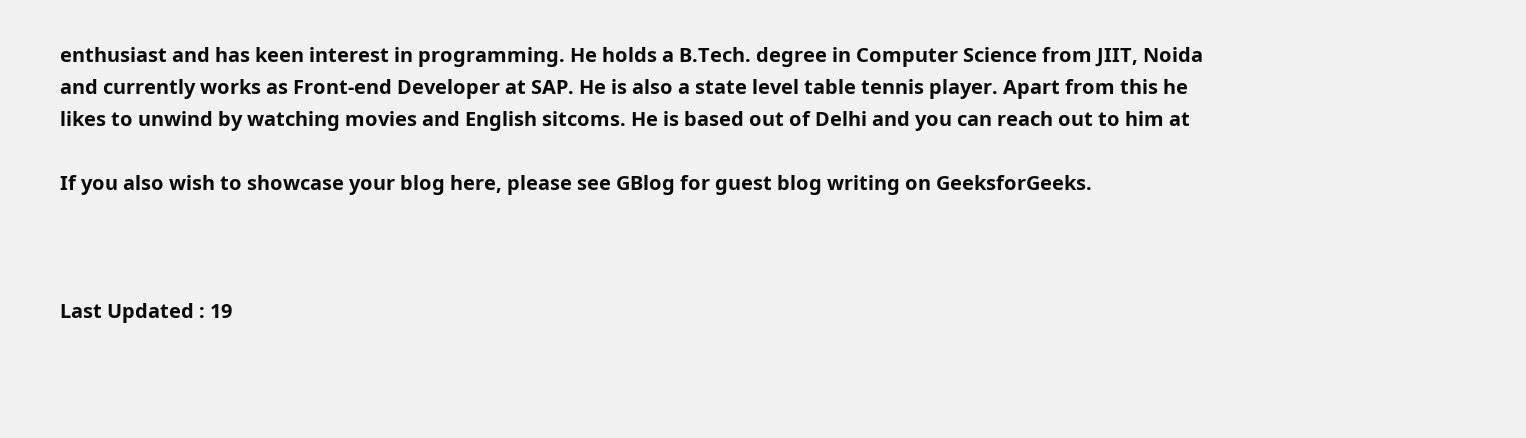enthusiast and has keen interest in programming. He holds a B.Tech. degree in Computer Science from JIIT, Noida and currently works as Front-end Developer at SAP. He is also a state level table tennis player. Apart from this he likes to unwind by watching movies and English sitcoms. He is based out of Delhi and you can reach out to him at

If you also wish to showcase your blog here, please see GBlog for guest blog writing on GeeksforGeeks.



Last Updated : 19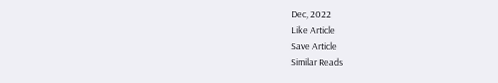Dec, 2022
Like Article
Save Article
Similar Reads